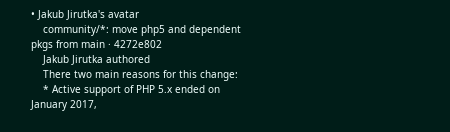• Jakub Jirutka's avatar
    community/*: move php5 and dependent pkgs from main · 4272e802
    Jakub Jirutka authored
    There two main reasons for this change:
    * Active support of PHP 5.x ended on January 2017,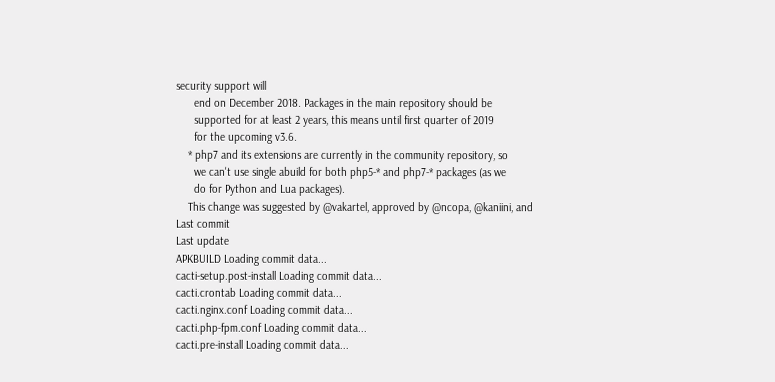security support will
      end on December 2018. Packages in the main repository should be
      supported for at least 2 years, this means until first quarter of 2019
      for the upcoming v3.6.
    * php7 and its extensions are currently in the community repository, so
      we can't use single abuild for both php5-* and php7-* packages (as we
      do for Python and Lua packages).
    This change was suggested by @vakartel, approved by @ncopa, @kaniini, and
Last commit
Last update
APKBUILD Loading commit data...
cacti-setup.post-install Loading commit data...
cacti.crontab Loading commit data...
cacti.nginx.conf Loading commit data...
cacti.php-fpm.conf Loading commit data...
cacti.pre-install Loading commit data...